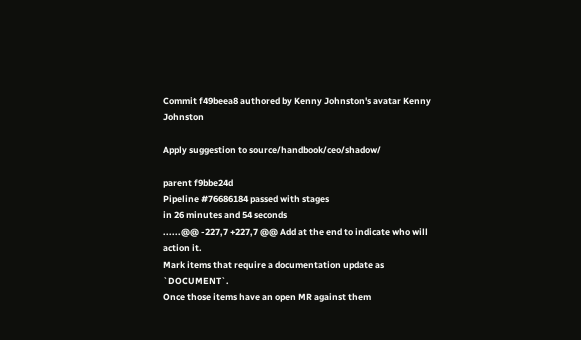Commit f49beea8 authored by Kenny Johnston's avatar Kenny Johnston

Apply suggestion to source/handbook/ceo/shadow/

parent f9bbe24d
Pipeline #76686184 passed with stages
in 26 minutes and 54 seconds
......@@ -227,7 +227,7 @@ Add at the end to indicate who will action it.
Mark items that require a documentation update as `DOCUMENT`.
Once those items have an open MR against them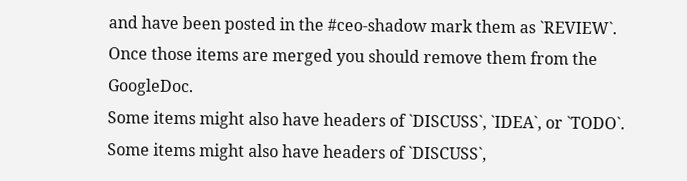and have been posted in the #ceo-shadow mark them as `REVIEW`.
Once those items are merged you should remove them from the GoogleDoc.
Some items might also have headers of `DISCUSS`, `IDEA`, or `TODO`.
Some items might also have headers of `DISCUSS`,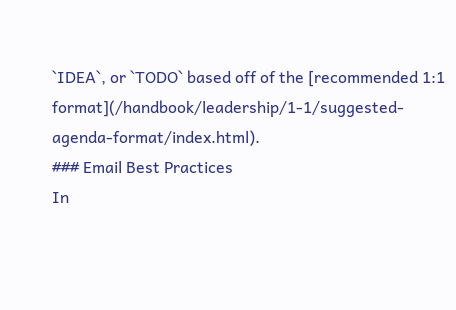`IDEA`, or `TODO` based off of the [recommended 1:1 format](/handbook/leadership/1-1/suggested-agenda-format/index.html).
### Email Best Practices
In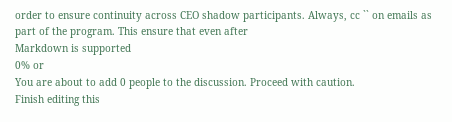order to ensure continuity across CEO shadow participants. Always, cc `` on emails as part of the program. This ensure that even after
Markdown is supported
0% or
You are about to add 0 people to the discussion. Proceed with caution.
Finish editing this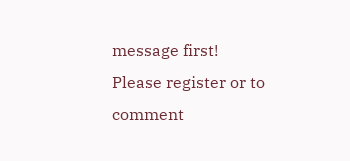message first!
Please register or to comment